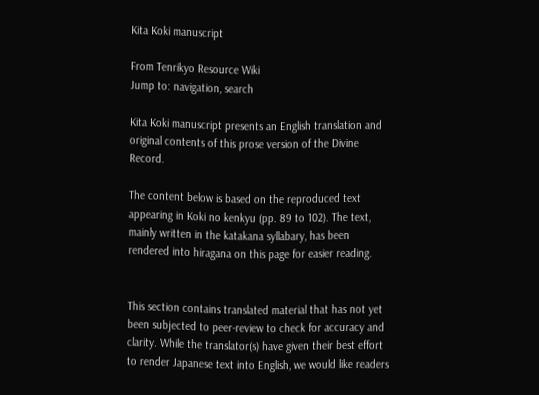Kita Koki manuscript

From Tenrikyo Resource Wiki
Jump to: navigation, search

Kita Koki manuscript presents an English translation and original contents of this prose version of the Divine Record.

The content below is based on the reproduced text appearing in Koki no kenkyu (pp. 89 to 102). The text, mainly written in the katakana syllabary, has been rendered into hiragana on this page for easier reading.


This section contains translated material that has not yet been subjected to peer-review to check for accuracy and clarity. While the translator(s) have given their best effort to render Japanese text into English, we would like readers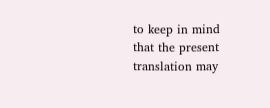to keep in mind that the present translation may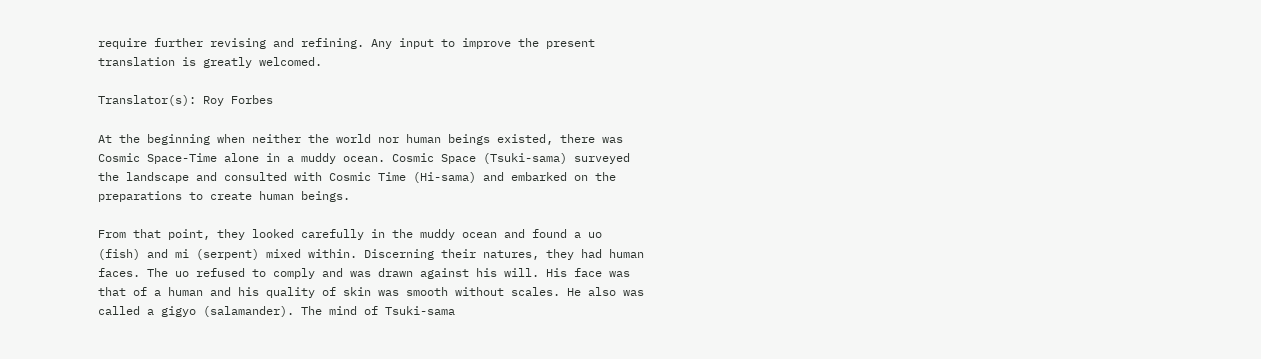require further revising and refining. Any input to improve the present translation is greatly welcomed.

Translator(s): Roy Forbes

At the beginning when neither the world nor human beings existed, there was Cosmic Space-Time alone in a muddy ocean. Cosmic Space (Tsuki-sama) surveyed the landscape and consulted with Cosmic Time (Hi-sama) and embarked on the preparations to create human beings.

From that point, they looked carefully in the muddy ocean and found a uo (fish) and mi (serpent) mixed within. Discerning their natures, they had human faces. The uo refused to comply and was drawn against his will. His face was that of a human and his quality of skin was smooth without scales. He also was called a gigyo (salamander). The mind of Tsuki-sama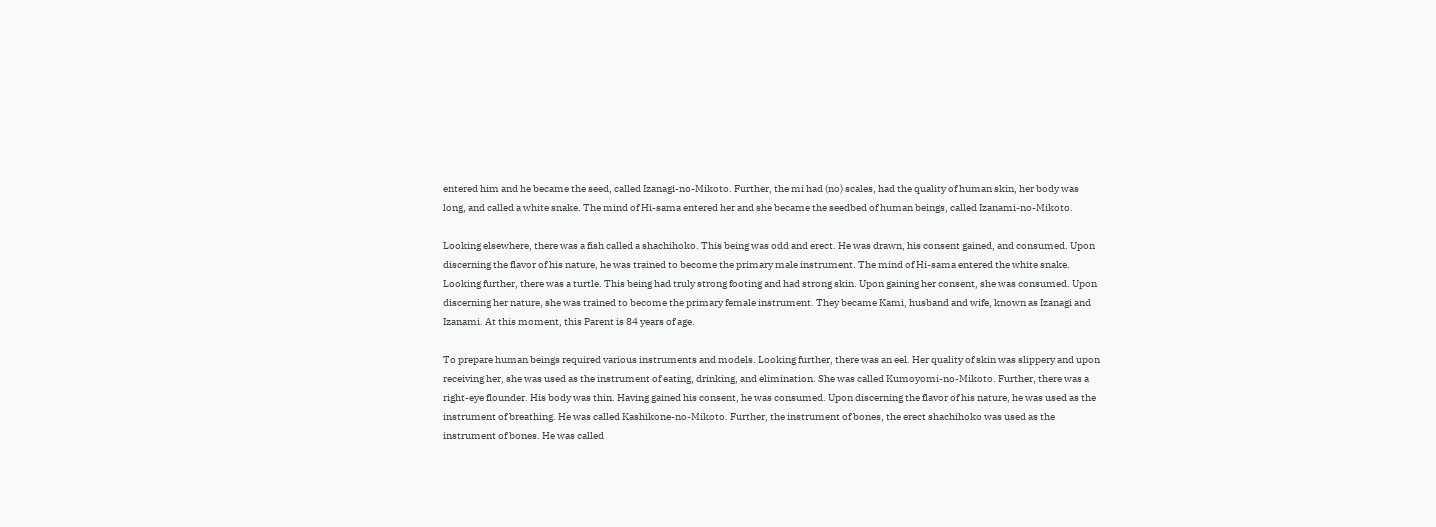entered him and he became the seed, called Izanagi-no-Mikoto. Further, the mi had (no) scales, had the quality of human skin, her body was long, and called a white snake. The mind of Hi-sama entered her and she became the seedbed of human beings, called Izanami-no-Mikoto.

Looking elsewhere, there was a fish called a shachihoko. This being was odd and erect. He was drawn, his consent gained, and consumed. Upon discerning the flavor of his nature, he was trained to become the primary male instrument. The mind of Hi-sama entered the white snake. Looking further, there was a turtle. This being had truly strong footing and had strong skin. Upon gaining her consent, she was consumed. Upon discerning her nature, she was trained to become the primary female instrument. They became Kami, husband and wife, known as Izanagi and Izanami. At this moment, this Parent is 84 years of age.

To prepare human beings required various instruments and models. Looking further, there was an eel. Her quality of skin was slippery and upon receiving her, she was used as the instrument of eating, drinking, and elimination. She was called Kumoyomi-no-Mikoto. Further, there was a right-eye flounder. His body was thin. Having gained his consent, he was consumed. Upon discerning the flavor of his nature, he was used as the instrument of breathing. He was called Kashikone-no-Mikoto. Further, the instrument of bones, the erect shachihoko was used as the instrument of bones. He was called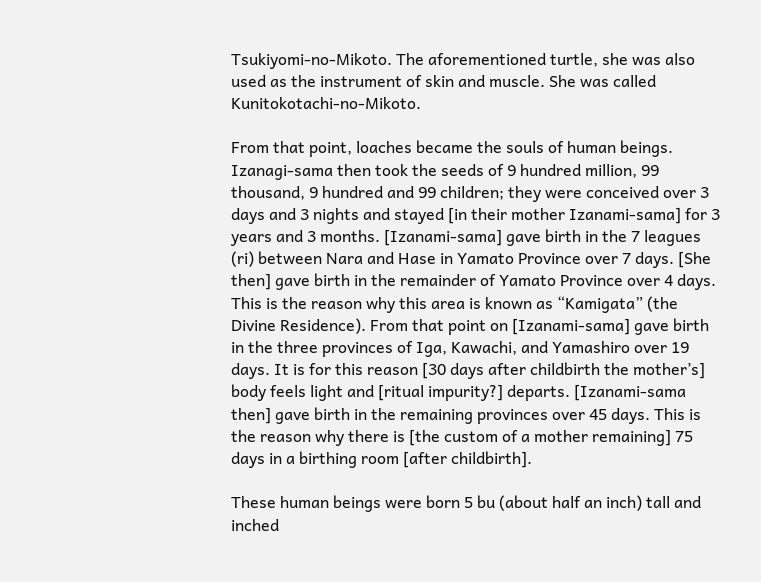Tsukiyomi-no-Mikoto. The aforementioned turtle, she was also used as the instrument of skin and muscle. She was called Kunitokotachi-no-Mikoto.

From that point, loaches became the souls of human beings. Izanagi-sama then took the seeds of 9 hundred million, 99 thousand, 9 hundred and 99 children; they were conceived over 3 days and 3 nights and stayed [in their mother Izanami-sama] for 3 years and 3 months. [Izanami-sama] gave birth in the 7 leagues (ri) between Nara and Hase in Yamato Province over 7 days. [She then] gave birth in the remainder of Yamato Province over 4 days. This is the reason why this area is known as “Kamigata” (the Divine Residence). From that point on [Izanami-sama] gave birth in the three provinces of Iga, Kawachi, and Yamashiro over 19 days. It is for this reason [30 days after childbirth the mother’s] body feels light and [ritual impurity?] departs. [Izanami-sama then] gave birth in the remaining provinces over 45 days. This is the reason why there is [the custom of a mother remaining] 75 days in a birthing room [after childbirth].

These human beings were born 5 bu (about half an inch) tall and inched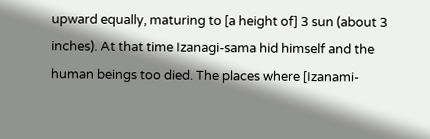upward equally, maturing to [a height of] 3 sun (about 3 inches). At that time Izanagi-sama hid himself and the human beings too died. The places where [Izanami-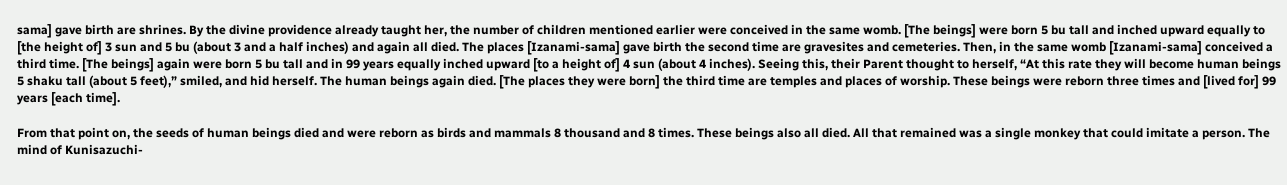sama] gave birth are shrines. By the divine providence already taught her, the number of children mentioned earlier were conceived in the same womb. [The beings] were born 5 bu tall and inched upward equally to [the height of] 3 sun and 5 bu (about 3 and a half inches) and again all died. The places [Izanami-sama] gave birth the second time are gravesites and cemeteries. Then, in the same womb [Izanami-sama] conceived a third time. [The beings] again were born 5 bu tall and in 99 years equally inched upward [to a height of] 4 sun (about 4 inches). Seeing this, their Parent thought to herself, “At this rate they will become human beings 5 shaku tall (about 5 feet),” smiled, and hid herself. The human beings again died. [The places they were born] the third time are temples and places of worship. These beings were reborn three times and [lived for] 99 years [each time].

From that point on, the seeds of human beings died and were reborn as birds and mammals 8 thousand and 8 times. These beings also all died. All that remained was a single monkey that could imitate a person. The mind of Kunisazuchi-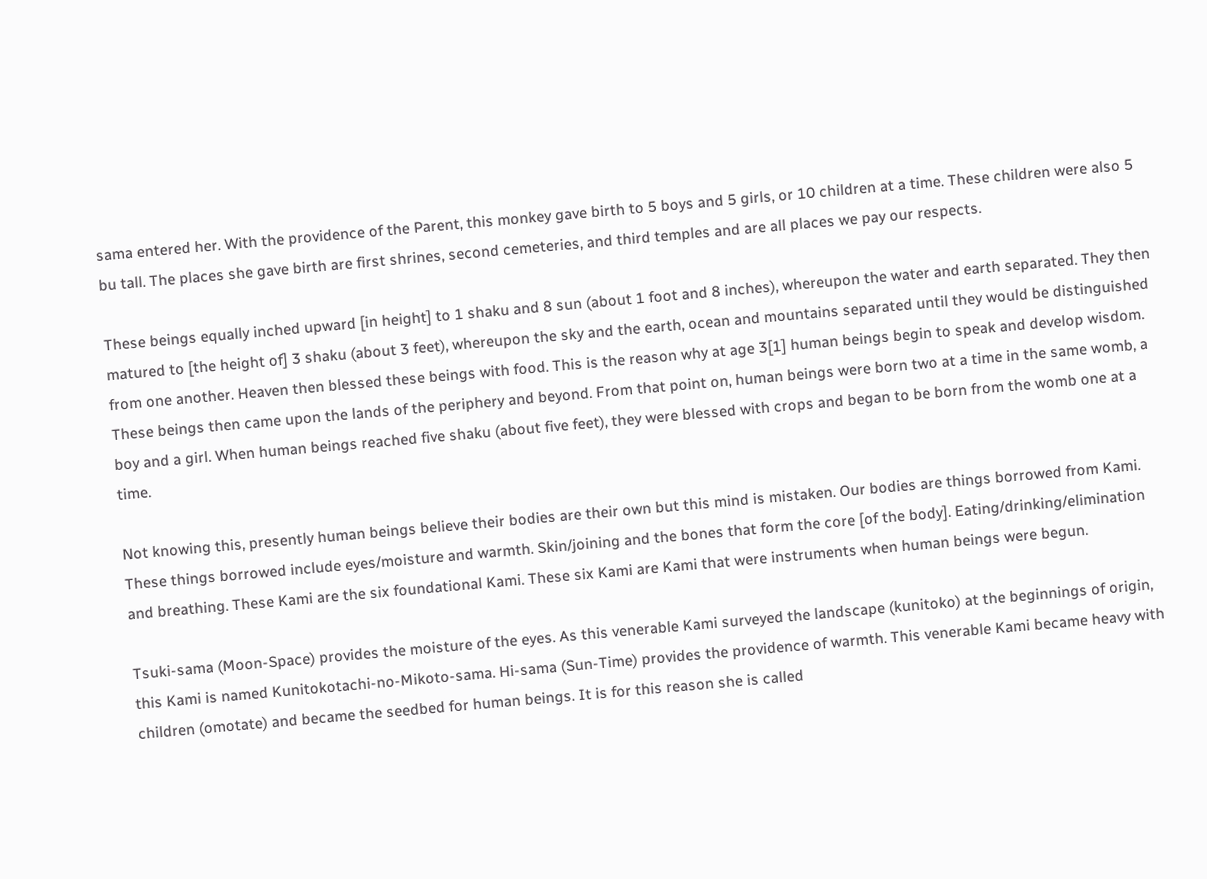sama entered her. With the providence of the Parent, this monkey gave birth to 5 boys and 5 girls, or 10 children at a time. These children were also 5 bu tall. The places she gave birth are first shrines, second cemeteries, and third temples and are all places we pay our respects.

These beings equally inched upward [in height] to 1 shaku and 8 sun (about 1 foot and 8 inches), whereupon the water and earth separated. They then matured to [the height of] 3 shaku (about 3 feet), whereupon the sky and the earth, ocean and mountains separated until they would be distinguished from one another. Heaven then blessed these beings with food. This is the reason why at age 3[1] human beings begin to speak and develop wisdom. These beings then came upon the lands of the periphery and beyond. From that point on, human beings were born two at a time in the same womb, a boy and a girl. When human beings reached five shaku (about five feet), they were blessed with crops and began to be born from the womb one at a time.

Not knowing this, presently human beings believe their bodies are their own but this mind is mistaken. Our bodies are things borrowed from Kami. These things borrowed include eyes/moisture and warmth. Skin/joining and the bones that form the core [of the body]. Eating/drinking/elimination and breathing. These Kami are the six foundational Kami. These six Kami are Kami that were instruments when human beings were begun.

Tsuki-sama (Moon-Space) provides the moisture of the eyes. As this venerable Kami surveyed the landscape (kunitoko) at the beginnings of origin, this Kami is named Kunitokotachi-no-Mikoto-sama. Hi-sama (Sun-Time) provides the providence of warmth. This venerable Kami became heavy with children (omotate) and became the seedbed for human beings. It is for this reason she is called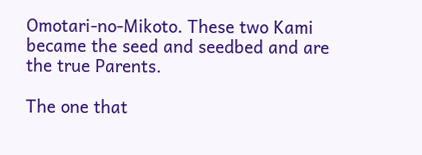Omotari-no-Mikoto. These two Kami became the seed and seedbed and are the true Parents.

The one that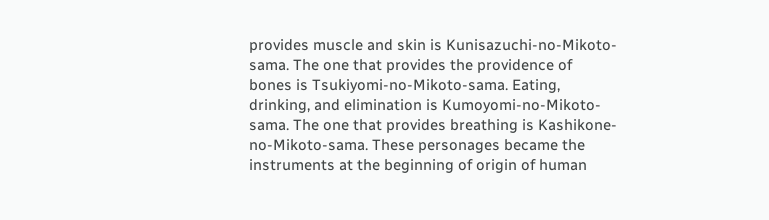provides muscle and skin is Kunisazuchi-no-Mikoto-sama. The one that provides the providence of bones is Tsukiyomi-no-Mikoto-sama. Eating, drinking, and elimination is Kumoyomi-no-Mikoto-sama. The one that provides breathing is Kashikone-no-Mikoto-sama. These personages became the instruments at the beginning of origin of human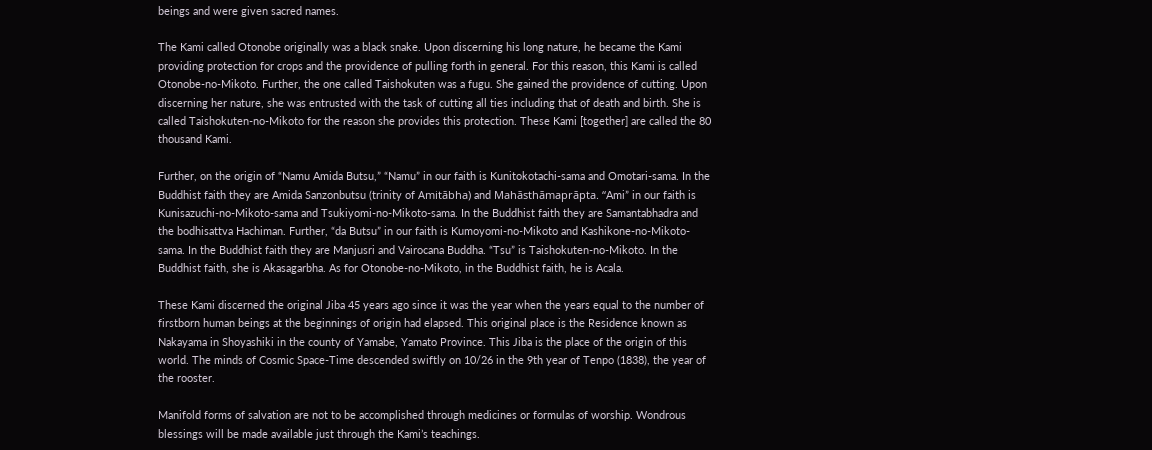beings and were given sacred names.

The Kami called Otonobe originally was a black snake. Upon discerning his long nature, he became the Kami providing protection for crops and the providence of pulling forth in general. For this reason, this Kami is called Otonobe-no-Mikoto. Further, the one called Taishokuten was a fugu. She gained the providence of cutting. Upon discerning her nature, she was entrusted with the task of cutting all ties including that of death and birth. She is called Taishokuten-no-Mikoto for the reason she provides this protection. These Kami [together] are called the 80 thousand Kami.

Further, on the origin of “Namu Amida Butsu,” “Namu” in our faith is Kunitokotachi-sama and Omotari-sama. In the Buddhist faith they are Amida Sanzonbutsu (trinity of Amitābha) and Mahāsthāmaprāpta. “Ami” in our faith is Kunisazuchi-no-Mikoto-sama and Tsukiyomi-no-Mikoto-sama. In the Buddhist faith they are Samantabhadra and the bodhisattva Hachiman. Further, “da Butsu” in our faith is Kumoyomi-no-Mikoto and Kashikone-no-Mikoto-sama. In the Buddhist faith they are Manjusri and Vairocana Buddha. “Tsu” is Taishokuten-no-Mikoto. In the Buddhist faith, she is Akasagarbha. As for Otonobe-no-Mikoto, in the Buddhist faith, he is Acala.

These Kami discerned the original Jiba 45 years ago since it was the year when the years equal to the number of firstborn human beings at the beginnings of origin had elapsed. This original place is the Residence known as Nakayama in Shoyashiki in the county of Yamabe, Yamato Province. This Jiba is the place of the origin of this world. The minds of Cosmic Space-Time descended swiftly on 10/26 in the 9th year of Tenpo (1838), the year of the rooster.

Manifold forms of salvation are not to be accomplished through medicines or formulas of worship. Wondrous blessings will be made available just through the Kami’s teachings.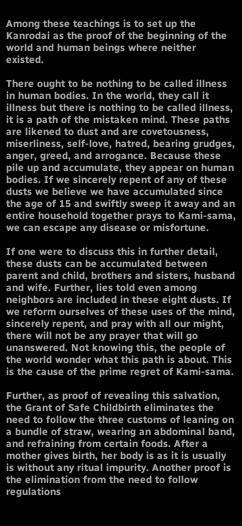Among these teachings is to set up the Kanrodai as the proof of the beginning of the world and human beings where neither existed.

There ought to be nothing to be called illness in human bodies. In the world, they call it illness but there is nothing to be called illness, it is a path of the mistaken mind. These paths are likened to dust and are covetousness, miserliness, self-love, hatred, bearing grudges, anger, greed, and arrogance. Because these pile up and accumulate, they appear on human bodies. If we sincerely repent of any of these dusts we believe we have accumulated since the age of 15 and swiftly sweep it away and an entire household together prays to Kami-sama, we can escape any disease or misfortune.

If one were to discuss this in further detail, these dusts can be accumulated between parent and child, brothers and sisters, husband and wife. Further, lies told even among neighbors are included in these eight dusts. If we reform ourselves of these uses of the mind, sincerely repent, and pray with all our might, there will not be any prayer that will go unanswered. Not knowing this, the people of the world wonder what this path is about. This is the cause of the prime regret of Kami-sama.

Further, as proof of revealing this salvation, the Grant of Safe Childbirth eliminates the need to follow the three customs of leaning on a bundle of straw, wearing an abdominal band, and refraining from certain foods. After a mother gives birth, her body is as it is usually is without any ritual impurity. Another proof is the elimination from the need to follow regulations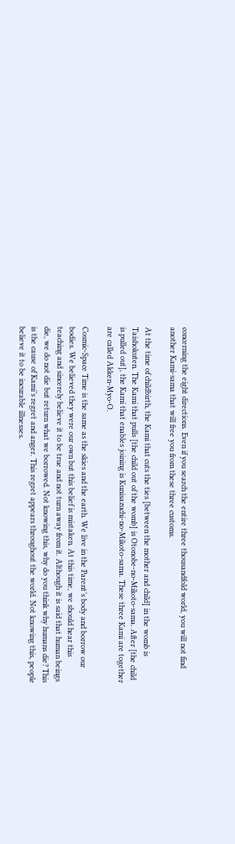concerning the eight directions. Even if you search the entire three thousandfold world, you will not find another Kami-sama that will free you from these three customs.

At the time of childbirth, the Kami that cuts the ties [between the mother and child] in the womb is Taishokuten. The Kami that pulls [the child out of the womb] is Otonobe-no-Mikoto-sama. After [the child is pulled out], the Kami that enables joining is Kunisazuchi-no-Mikoto-sama. These three Kami are together are called Akken-Myo-O.

Cosmic-Space Time is the same as the skies and the earth. We live in the Parent’s body and borrow our bodies. We believed they were our own but this belief is mistaken. At this time, we should hear this teaching and sincerely believe it to be true and not turn away from it. Although it is said that human beings die, we do not die but return what we borrowed. Not knowing this, why do you think why humans die? This is the cause of Kami’s regret and anger. This regret appears throughout the world. Not knowing this, people believe it to be incurable illnesses.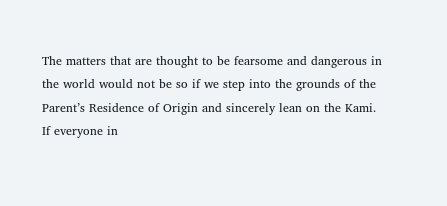The matters that are thought to be fearsome and dangerous in the world would not be so if we step into the grounds of the Parent’s Residence of Origin and sincerely lean on the Kami. If everyone in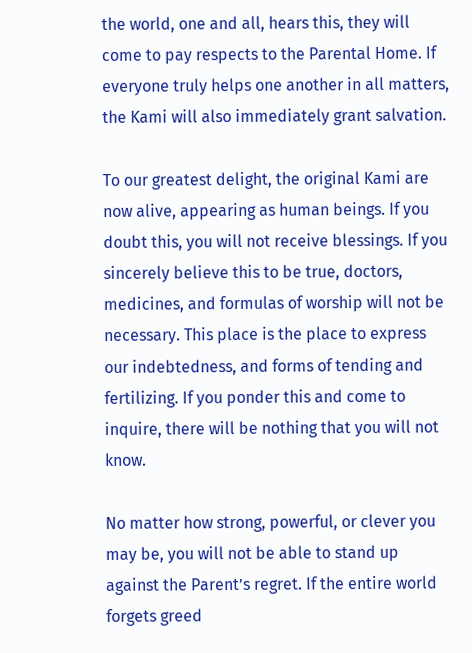the world, one and all, hears this, they will come to pay respects to the Parental Home. If everyone truly helps one another in all matters, the Kami will also immediately grant salvation.

To our greatest delight, the original Kami are now alive, appearing as human beings. If you doubt this, you will not receive blessings. If you sincerely believe this to be true, doctors, medicines, and formulas of worship will not be necessary. This place is the place to express our indebtedness, and forms of tending and fertilizing. If you ponder this and come to inquire, there will be nothing that you will not know.

No matter how strong, powerful, or clever you may be, you will not be able to stand up against the Parent’s regret. If the entire world forgets greed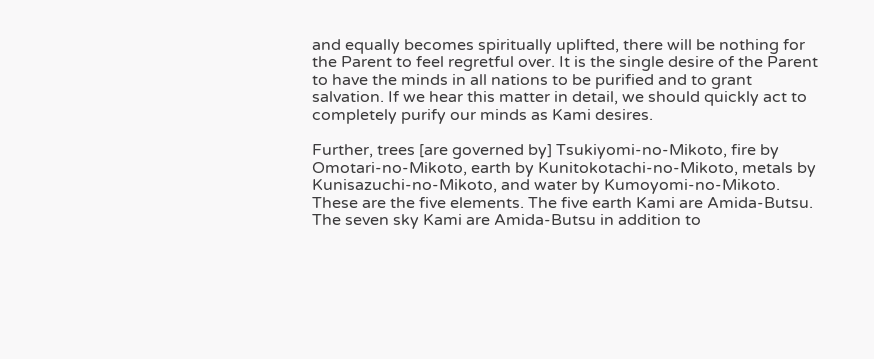and equally becomes spiritually uplifted, there will be nothing for the Parent to feel regretful over. It is the single desire of the Parent to have the minds in all nations to be purified and to grant salvation. If we hear this matter in detail, we should quickly act to completely purify our minds as Kami desires.

Further, trees [are governed by] Tsukiyomi-no-Mikoto, fire by Omotari-no-Mikoto, earth by Kunitokotachi-no-Mikoto, metals by Kunisazuchi-no-Mikoto, and water by Kumoyomi-no-Mikoto. These are the five elements. The five earth Kami are Amida-Butsu. The seven sky Kami are Amida-Butsu in addition to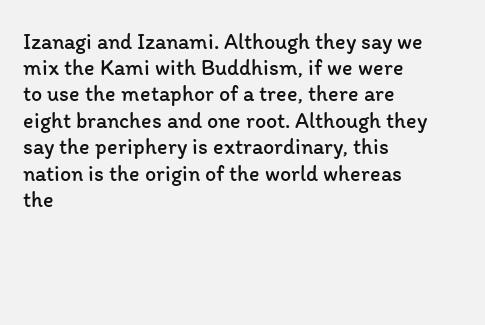Izanagi and Izanami. Although they say we mix the Kami with Buddhism, if we were to use the metaphor of a tree, there are eight branches and one root. Although they say the periphery is extraordinary, this nation is the origin of the world whereas the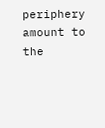periphery amount to the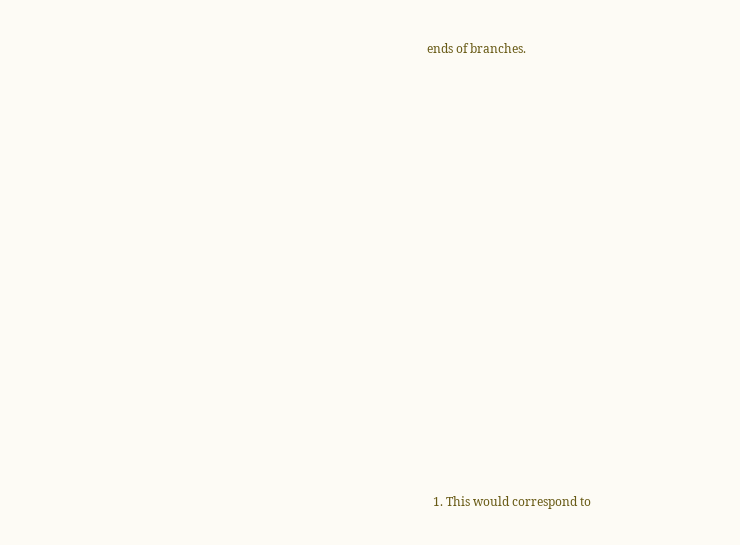ends of branches.



























  1. This would correspond to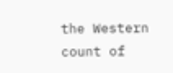the Western count of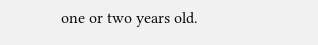one or two years old.